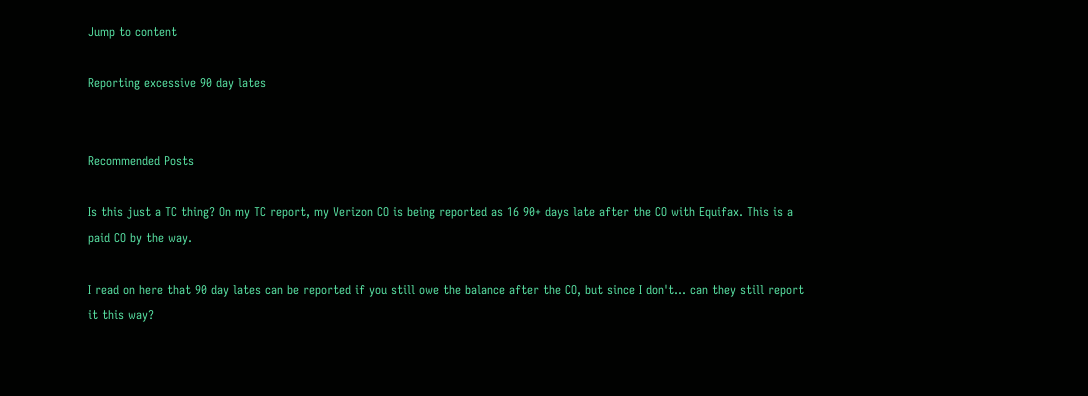Jump to content

Reporting excessive 90 day lates


Recommended Posts

Is this just a TC thing? On my TC report, my Verizon CO is being reported as 16 90+ days late after the CO with Equifax. This is a paid CO by the way.

I read on here that 90 day lates can be reported if you still owe the balance after the CO, but since I don't... can they still report it this way?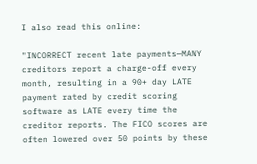I also read this online:

"INCORRECT recent late payments—MANY creditors report a charge-off every month, resulting in a 90+ day LATE payment rated by credit scoring software as LATE every time the creditor reports. The FICO scores are often lowered over 50 points by these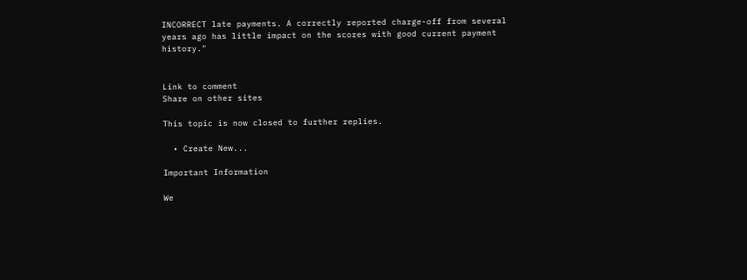INCORRECT late payments. A correctly reported charge-off from several years ago has little impact on the scores with good current payment history."


Link to comment
Share on other sites

This topic is now closed to further replies.

  • Create New...

Important Information

We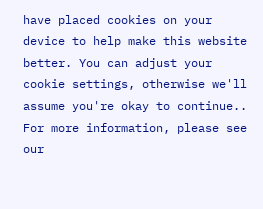have placed cookies on your device to help make this website better. You can adjust your cookie settings, otherwise we'll assume you're okay to continue.. For more information, please see our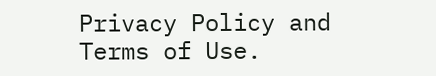Privacy Policy and Terms of Use.